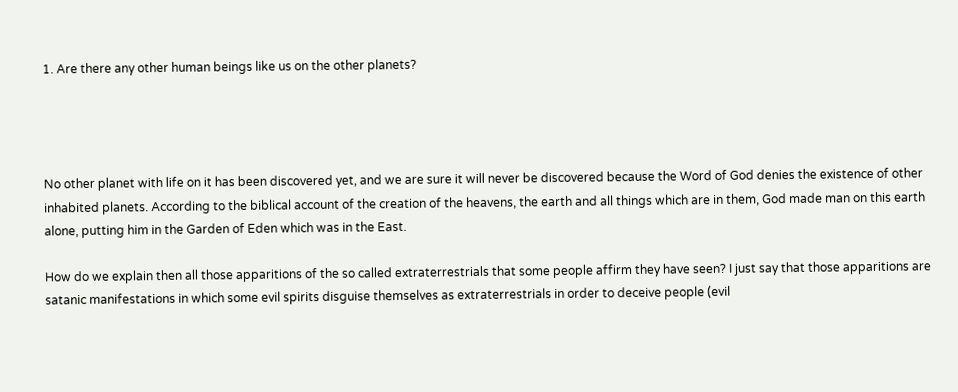1. Are there any other human beings like us on the other planets?




No other planet with life on it has been discovered yet, and we are sure it will never be discovered because the Word of God denies the existence of other inhabited planets. According to the biblical account of the creation of the heavens, the earth and all things which are in them, God made man on this earth alone, putting him in the Garden of Eden which was in the East.

How do we explain then all those apparitions of the so called extraterrestrials that some people affirm they have seen? I just say that those apparitions are satanic manifestations in which some evil spirits disguise themselves as extraterrestrials in order to deceive people (evil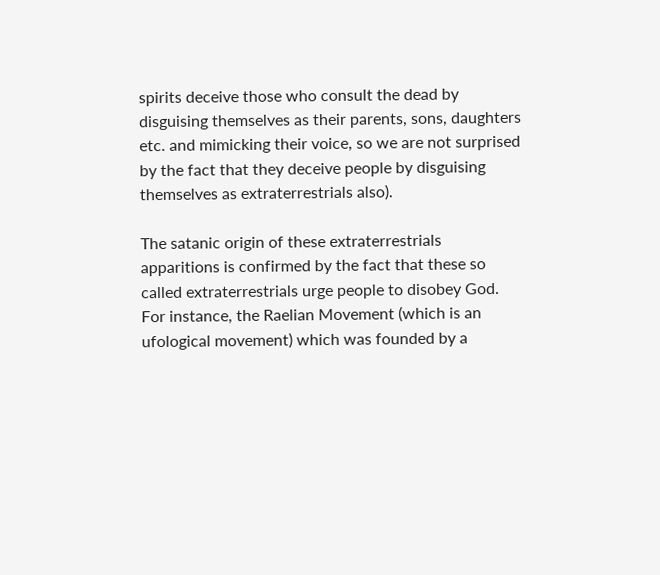spirits deceive those who consult the dead by disguising themselves as their parents, sons, daughters etc. and mimicking their voice, so we are not surprised by the fact that they deceive people by disguising themselves as extraterrestrials also).

The satanic origin of these extraterrestrials apparitions is confirmed by the fact that these so called extraterrestrials urge people to disobey God. For instance, the Raelian Movement (which is an ufological movement) which was founded by a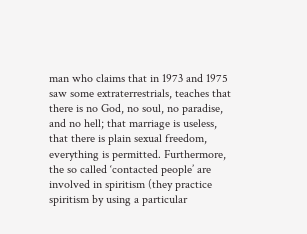man who claims that in 1973 and 1975 saw some extraterrestrials, teaches that there is no God, no soul, no paradise, and no hell; that marriage is useless, that there is plain sexual freedom, everything is permitted. Furthermore, the so called ‘contacted people’ are involved in spiritism (they practice spiritism by using a particular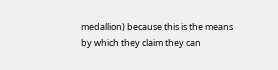medallion) because this is the means by which they claim they can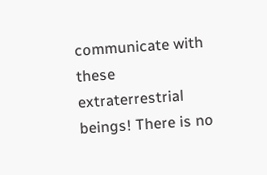communicate with these extraterrestrial beings! There is no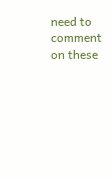need to comment on these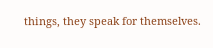things, they speak for themselves.